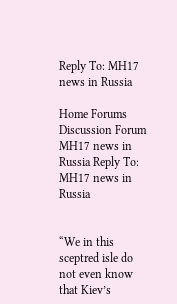Reply To: MH17 news in Russia

Home Forums Discussion Forum MH17 news in Russia Reply To: MH17 news in Russia


“We in this sceptred isle do not even know that Kiev’s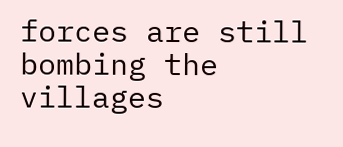forces are still bombing the villages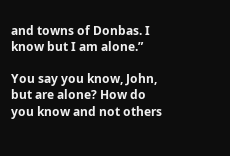and towns of Donbas. I know but I am alone.”

You say you know, John, but are alone? How do you know and not others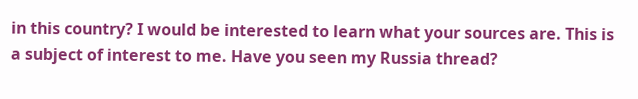in this country? I would be interested to learn what your sources are. This is a subject of interest to me. Have you seen my Russia thread?